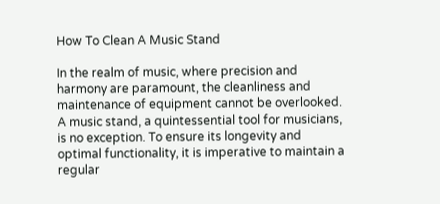How To Clean A Music Stand

In the realm of music, where precision and harmony are paramount, the cleanliness and maintenance of equipment cannot be overlooked. A music stand, a quintessential tool for musicians, is no exception. To ensure its longevity and optimal functionality, it is imperative to maintain a regular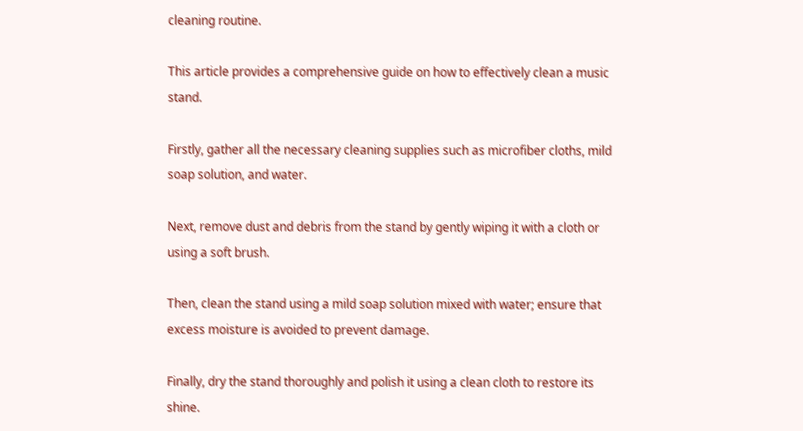cleaning routine.

This article provides a comprehensive guide on how to effectively clean a music stand.

Firstly, gather all the necessary cleaning supplies such as microfiber cloths, mild soap solution, and water.

Next, remove dust and debris from the stand by gently wiping it with a cloth or using a soft brush.

Then, clean the stand using a mild soap solution mixed with water; ensure that excess moisture is avoided to prevent damage.

Finally, dry the stand thoroughly and polish it using a clean cloth to restore its shine.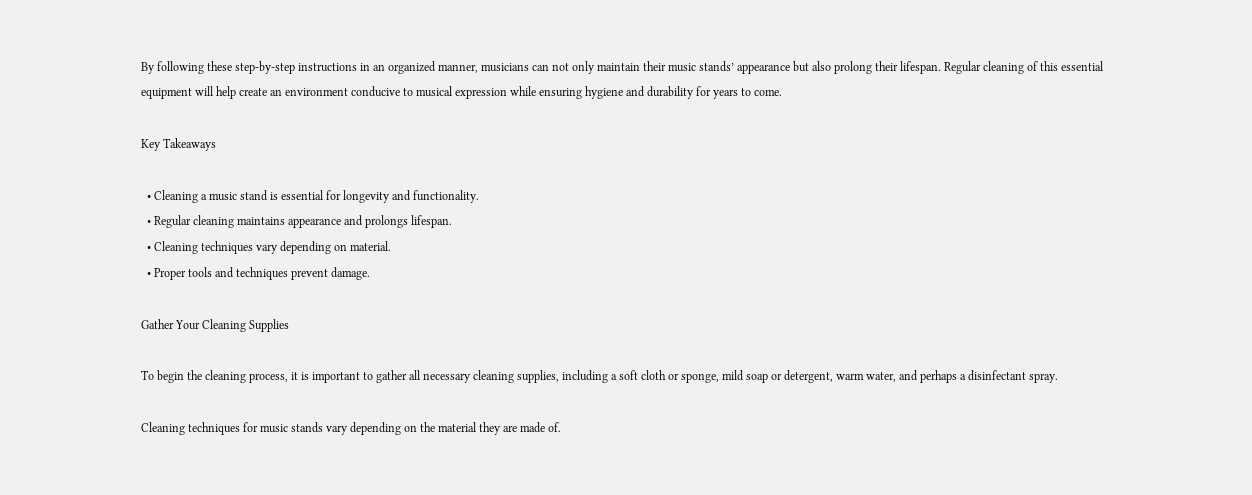By following these step-by-step instructions in an organized manner, musicians can not only maintain their music stands’ appearance but also prolong their lifespan. Regular cleaning of this essential equipment will help create an environment conducive to musical expression while ensuring hygiene and durability for years to come.

Key Takeaways

  • Cleaning a music stand is essential for longevity and functionality.
  • Regular cleaning maintains appearance and prolongs lifespan.
  • Cleaning techniques vary depending on material.
  • Proper tools and techniques prevent damage.

Gather Your Cleaning Supplies

To begin the cleaning process, it is important to gather all necessary cleaning supplies, including a soft cloth or sponge, mild soap or detergent, warm water, and perhaps a disinfectant spray.

Cleaning techniques for music stands vary depending on the material they are made of.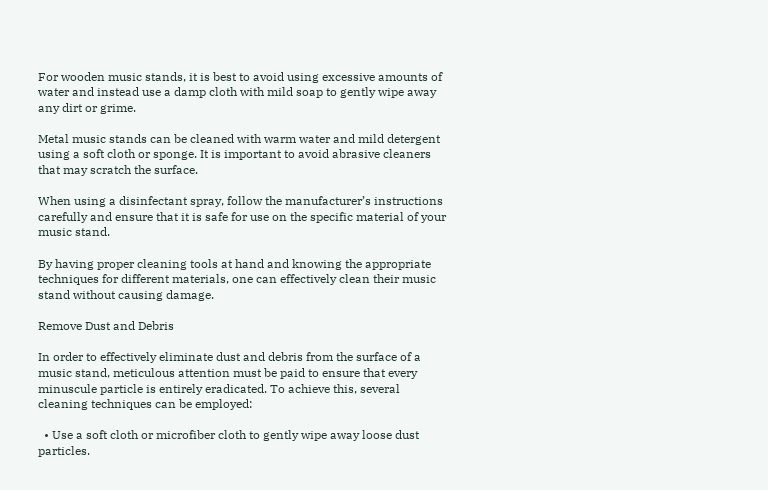For wooden music stands, it is best to avoid using excessive amounts of water and instead use a damp cloth with mild soap to gently wipe away any dirt or grime.

Metal music stands can be cleaned with warm water and mild detergent using a soft cloth or sponge. It is important to avoid abrasive cleaners that may scratch the surface.

When using a disinfectant spray, follow the manufacturer’s instructions carefully and ensure that it is safe for use on the specific material of your music stand.

By having proper cleaning tools at hand and knowing the appropriate techniques for different materials, one can effectively clean their music stand without causing damage.

Remove Dust and Debris

In order to effectively eliminate dust and debris from the surface of a music stand, meticulous attention must be paid to ensure that every minuscule particle is entirely eradicated. To achieve this, several cleaning techniques can be employed:

  • Use a soft cloth or microfiber cloth to gently wipe away loose dust particles.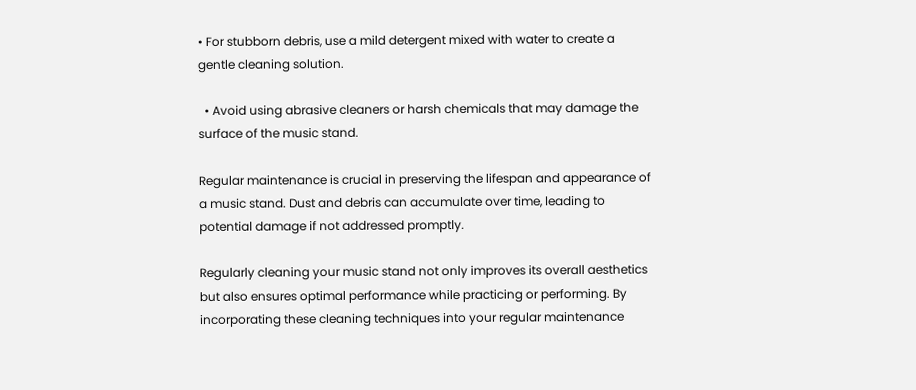• For stubborn debris, use a mild detergent mixed with water to create a gentle cleaning solution.

  • Avoid using abrasive cleaners or harsh chemicals that may damage the surface of the music stand.

Regular maintenance is crucial in preserving the lifespan and appearance of a music stand. Dust and debris can accumulate over time, leading to potential damage if not addressed promptly.

Regularly cleaning your music stand not only improves its overall aesthetics but also ensures optimal performance while practicing or performing. By incorporating these cleaning techniques into your regular maintenance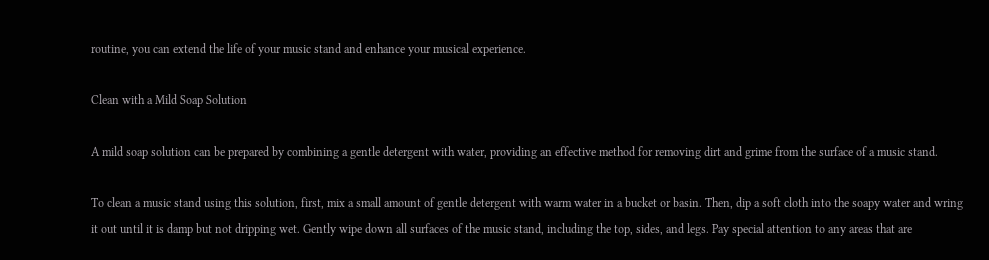routine, you can extend the life of your music stand and enhance your musical experience.

Clean with a Mild Soap Solution

A mild soap solution can be prepared by combining a gentle detergent with water, providing an effective method for removing dirt and grime from the surface of a music stand.

To clean a music stand using this solution, first, mix a small amount of gentle detergent with warm water in a bucket or basin. Then, dip a soft cloth into the soapy water and wring it out until it is damp but not dripping wet. Gently wipe down all surfaces of the music stand, including the top, sides, and legs. Pay special attention to any areas that are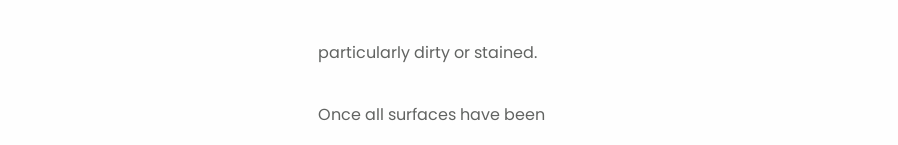particularly dirty or stained.

Once all surfaces have been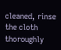cleaned, rinse the cloth thoroughly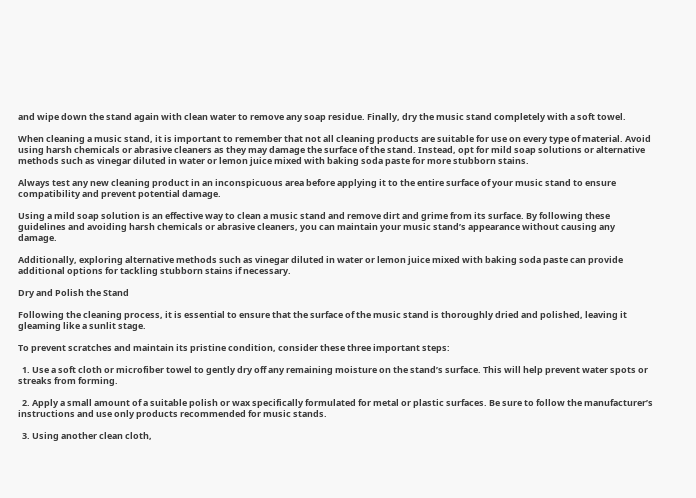and wipe down the stand again with clean water to remove any soap residue. Finally, dry the music stand completely with a soft towel.

When cleaning a music stand, it is important to remember that not all cleaning products are suitable for use on every type of material. Avoid using harsh chemicals or abrasive cleaners as they may damage the surface of the stand. Instead, opt for mild soap solutions or alternative methods such as vinegar diluted in water or lemon juice mixed with baking soda paste for more stubborn stains.

Always test any new cleaning product in an inconspicuous area before applying it to the entire surface of your music stand to ensure compatibility and prevent potential damage.

Using a mild soap solution is an effective way to clean a music stand and remove dirt and grime from its surface. By following these guidelines and avoiding harsh chemicals or abrasive cleaners, you can maintain your music stand’s appearance without causing any damage.

Additionally, exploring alternative methods such as vinegar diluted in water or lemon juice mixed with baking soda paste can provide additional options for tackling stubborn stains if necessary.

Dry and Polish the Stand

Following the cleaning process, it is essential to ensure that the surface of the music stand is thoroughly dried and polished, leaving it gleaming like a sunlit stage.

To prevent scratches and maintain its pristine condition, consider these three important steps:

  1. Use a soft cloth or microfiber towel to gently dry off any remaining moisture on the stand’s surface. This will help prevent water spots or streaks from forming.

  2. Apply a small amount of a suitable polish or wax specifically formulated for metal or plastic surfaces. Be sure to follow the manufacturer’s instructions and use only products recommended for music stands.

  3. Using another clean cloth,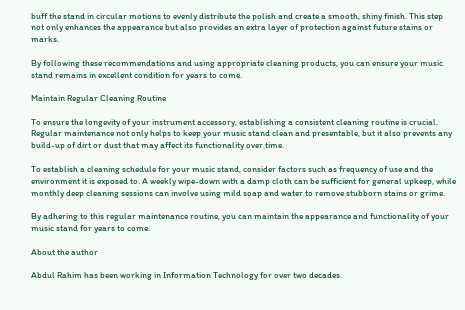buff the stand in circular motions to evenly distribute the polish and create a smooth, shiny finish. This step not only enhances the appearance but also provides an extra layer of protection against future stains or marks.

By following these recommendations and using appropriate cleaning products, you can ensure your music stand remains in excellent condition for years to come.

Maintain Regular Cleaning Routine

To ensure the longevity of your instrument accessory, establishing a consistent cleaning routine is crucial. Regular maintenance not only helps to keep your music stand clean and presentable, but it also prevents any build-up of dirt or dust that may affect its functionality over time.

To establish a cleaning schedule for your music stand, consider factors such as frequency of use and the environment it is exposed to. A weekly wipe-down with a damp cloth can be sufficient for general upkeep, while monthly deep cleaning sessions can involve using mild soap and water to remove stubborn stains or grime.

By adhering to this regular maintenance routine, you can maintain the appearance and functionality of your music stand for years to come.

About the author

Abdul Rahim has been working in Information Technology for over two decades.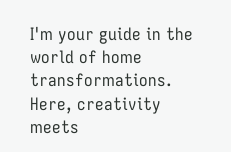I'm your guide in the world of home transformations. Here, creativity meets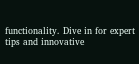functionality. Dive in for expert tips and innovative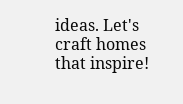ideas. Let's craft homes that inspire!